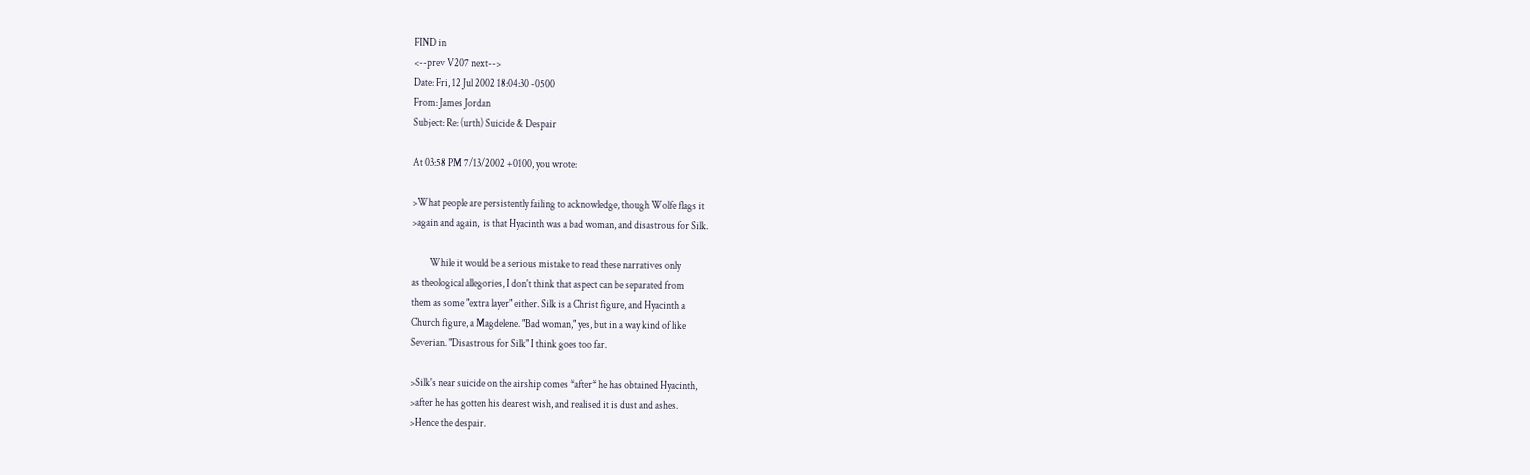FIND in
<--prev V207 next-->
Date: Fri, 12 Jul 2002 18:04:30 -0500
From: James Jordan
Subject: Re: (urth) Suicide & Despair

At 03:58 PM 7/13/2002 +0100, you wrote:

>What people are persistently failing to acknowledge, though Wolfe flags it
>again and again,  is that Hyacinth was a bad woman, and disastrous for Silk.

         While it would be a serious mistake to read these narratives only
as theological allegories, I don't think that aspect can be separated from
them as some "extra layer" either. Silk is a Christ figure, and Hyacinth a
Church figure, a Magdelene. "Bad woman," yes, but in a way kind of like
Severian. "Disastrous for Silk" I think goes too far.

>Silk's near suicide on the airship comes *after* he has obtained Hyacinth,
>after he has gotten his dearest wish, and realised it is dust and ashes.
>Hence the despair.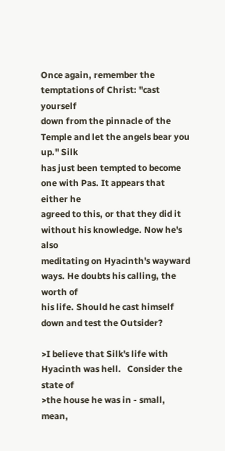Once again, remember the temptations of Christ: "cast yourself
down from the pinnacle of the Temple and let the angels bear you up." Silk
has just been tempted to become one with Pas. It appears that either he
agreed to this, or that they did it without his knowledge. Now he's also
meditating on Hyacinth's wayward ways. He doubts his calling, the worth of
his life. Should he cast himself down and test the Outsider?

>I believe that Silk's life with Hyacinth was hell.   Consider the state of
>the house he was in - small, mean,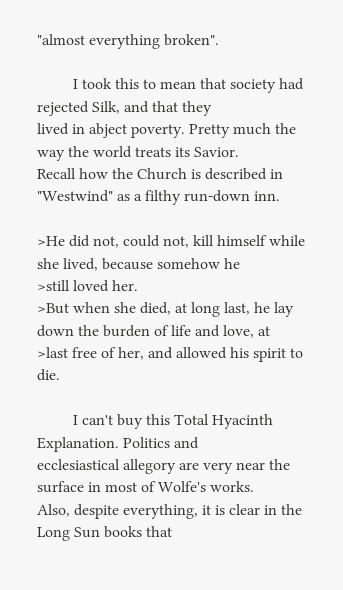"almost everything broken".

         I took this to mean that society had rejected Silk, and that they
lived in abject poverty. Pretty much the way the world treats its Savior.
Recall how the Church is described in "Westwind" as a filthy run-down inn.

>He did not, could not, kill himself while she lived, because somehow he
>still loved her.
>But when she died, at long last, he lay down the burden of life and love, at
>last free of her, and allowed his spirit to die.

         I can't buy this Total Hyacinth Explanation. Politics and
ecclesiastical allegory are very near the surface in most of Wolfe's works.
Also, despite everything, it is clear in the Long Sun books that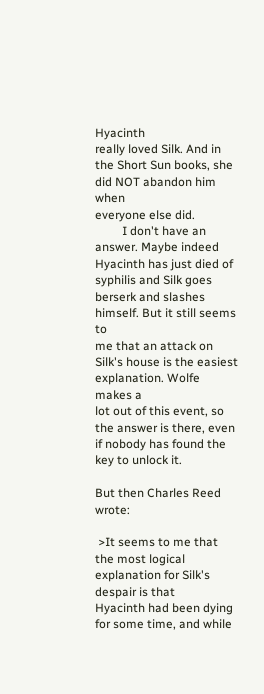Hyacinth
really loved Silk. And in the Short Sun books, she did NOT abandon him when
everyone else did.
         I don't have an answer. Maybe indeed Hyacinth has just died of
syphilis and Silk goes berserk and slashes himself. But it still seems to
me that an attack on Silk's house is the easiest explanation. Wolfe makes a
lot out of this event, so the answer is there, even if nobody has found the
key to unlock it.

But then Charles Reed wrote:

 >It seems to me that the most logical explanation for Silk's despair is that
Hyacinth had been dying for some time, and while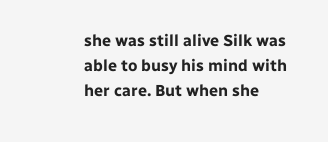she was still alive Silk was
able to busy his mind with her care. But when she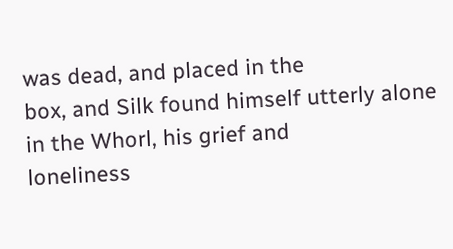was dead, and placed in the
box, and Silk found himself utterly alone in the Whorl, his grief and
loneliness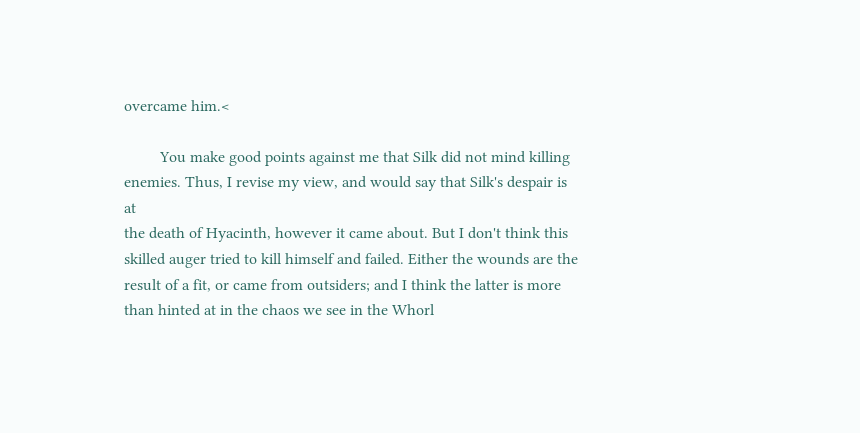overcame him.<

         You make good points against me that Silk did not mind killing
enemies. Thus, I revise my view, and would say that Silk's despair is at
the death of Hyacinth, however it came about. But I don't think this
skilled auger tried to kill himself and failed. Either the wounds are the
result of a fit, or came from outsiders; and I think the latter is more
than hinted at in the chaos we see in the Whorl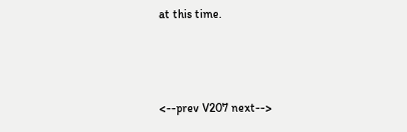at this time.



<--prev V207 next-->